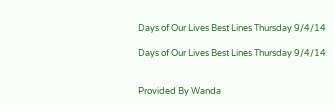Days of Our Lives Best Lines Thursday 9/4/14

Days of Our Lives Best Lines Thursday 9/4/14


Provided By Wanda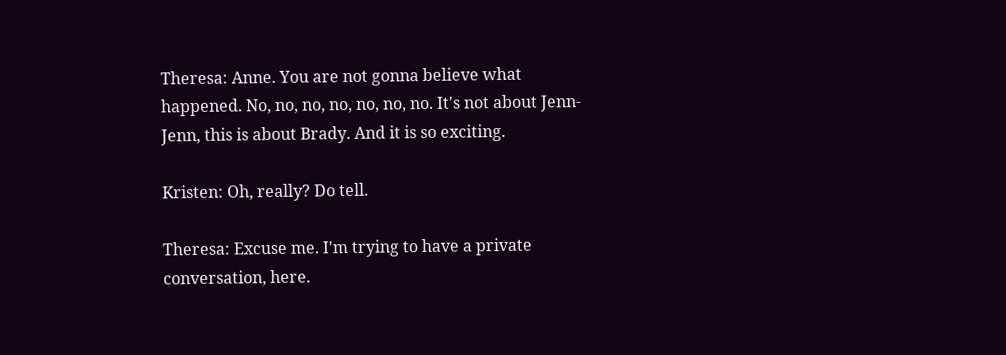Theresa: Anne. You are not gonna believe what happened. No, no, no, no, no, no, no. It's not about Jenn-Jenn, this is about Brady. And it is so exciting.

Kristen: Oh, really? Do tell.

Theresa: Excuse me. I'm trying to have a private conversation, here.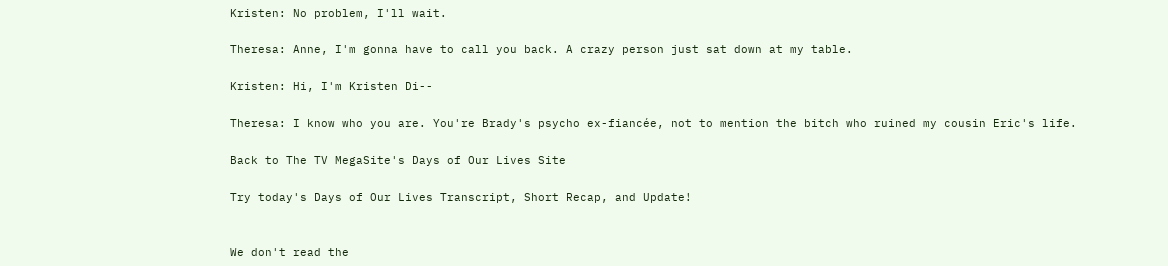Kristen: No problem, I'll wait.

Theresa: Anne, I'm gonna have to call you back. A crazy person just sat down at my table.

Kristen: Hi, I'm Kristen Di--

Theresa: I know who you are. You're Brady's psycho ex-fiancée, not to mention the bitch who ruined my cousin Eric's life.

Back to The TV MegaSite's Days of Our Lives Site

Try today's Days of Our Lives Transcript, Short Recap, and Update!


We don't read the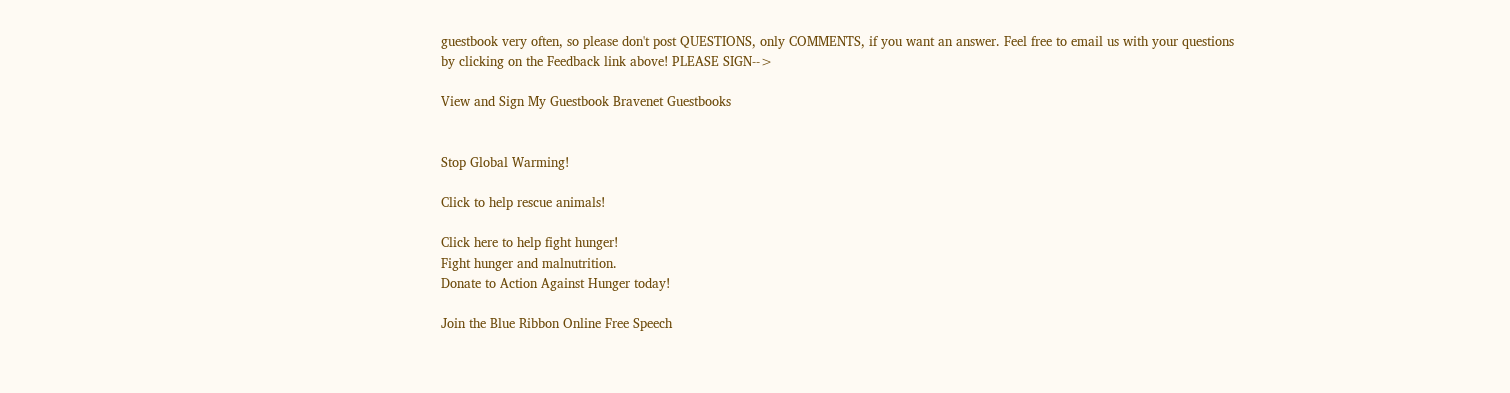guestbook very often, so please don't post QUESTIONS, only COMMENTS, if you want an answer. Feel free to email us with your questions by clicking on the Feedback link above! PLEASE SIGN-->

View and Sign My Guestbook Bravenet Guestbooks


Stop Global Warming!

Click to help rescue animals!

Click here to help fight hunger!
Fight hunger and malnutrition.
Donate to Action Against Hunger today!

Join the Blue Ribbon Online Free Speech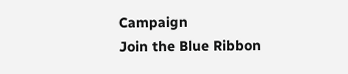Campaign
Join the Blue Ribbon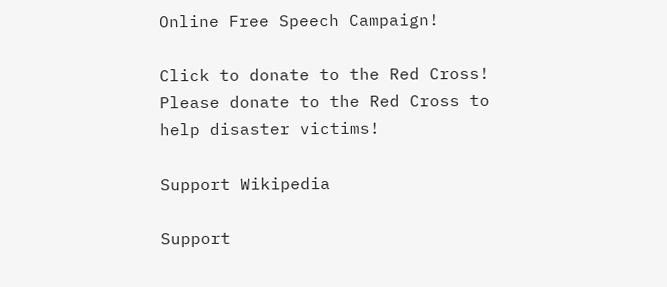Online Free Speech Campaign!

Click to donate to the Red Cross!
Please donate to the Red Cross to help disaster victims!

Support Wikipedia

Support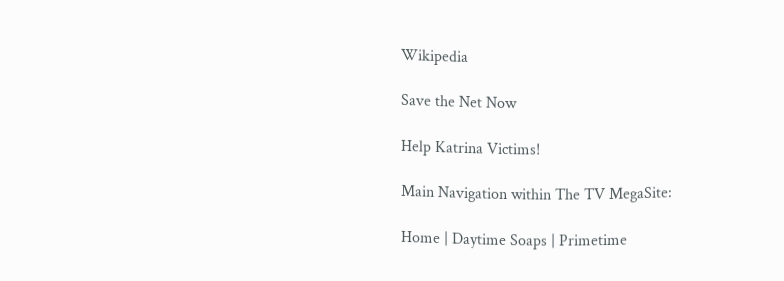Wikipedia

Save the Net Now

Help Katrina Victims!

Main Navigation within The TV MegaSite:

Home | Daytime Soaps | Primetime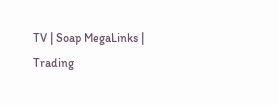TV | Soap MegaLinks | Trading